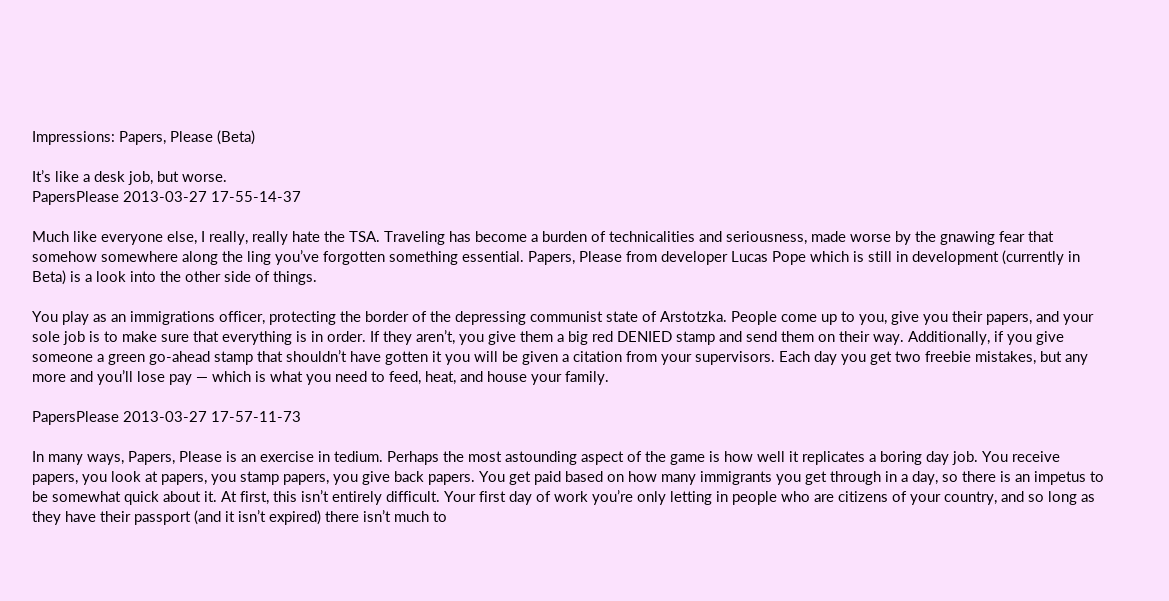Impressions: Papers, Please (Beta)

It’s like a desk job, but worse.
PapersPlease 2013-03-27 17-55-14-37

Much like everyone else, I really, really hate the TSA. Traveling has become a burden of technicalities and seriousness, made worse by the gnawing fear that somehow somewhere along the ling you’ve forgotten something essential. Papers, Please from developer Lucas Pope which is still in development (currently in Beta) is a look into the other side of things.

You play as an immigrations officer, protecting the border of the depressing communist state of Arstotzka. People come up to you, give you their papers, and your sole job is to make sure that everything is in order. If they aren’t, you give them a big red DENIED stamp and send them on their way. Additionally, if you give someone a green go-ahead stamp that shouldn’t have gotten it you will be given a citation from your supervisors. Each day you get two freebie mistakes, but any more and you’ll lose pay — which is what you need to feed, heat, and house your family.

PapersPlease 2013-03-27 17-57-11-73

In many ways, Papers, Please is an exercise in tedium. Perhaps the most astounding aspect of the game is how well it replicates a boring day job. You receive papers, you look at papers, you stamp papers, you give back papers. You get paid based on how many immigrants you get through in a day, so there is an impetus to be somewhat quick about it. At first, this isn’t entirely difficult. Your first day of work you’re only letting in people who are citizens of your country, and so long as they have their passport (and it isn’t expired) there isn’t much to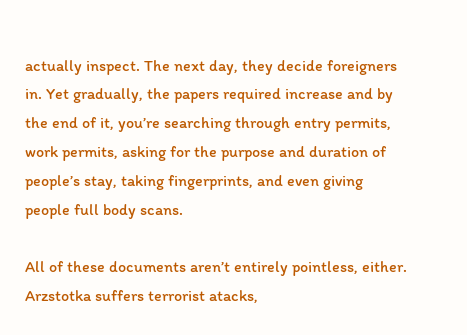actually inspect. The next day, they decide foreigners in. Yet gradually, the papers required increase and by the end of it, you’re searching through entry permits, work permits, asking for the purpose and duration of people’s stay, taking fingerprints, and even giving people full body scans.

All of these documents aren’t entirely pointless, either. Arzstotka suffers terrorist atacks,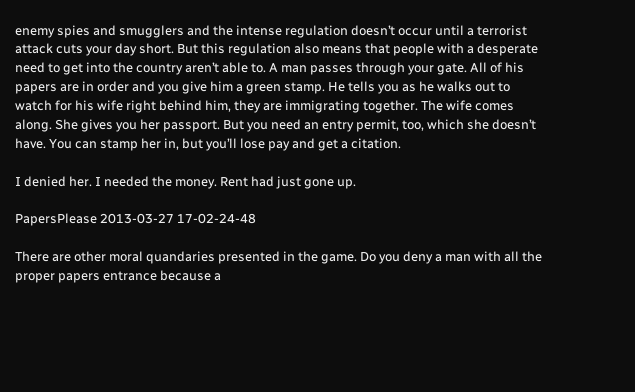enemy spies and smugglers and the intense regulation doesn’t occur until a terrorist attack cuts your day short. But this regulation also means that people with a desperate need to get into the country aren’t able to. A man passes through your gate. All of his papers are in order and you give him a green stamp. He tells you as he walks out to watch for his wife right behind him, they are immigrating together. The wife comes along. She gives you her passport. But you need an entry permit, too, which she doesn’t have. You can stamp her in, but you’ll lose pay and get a citation.

I denied her. I needed the money. Rent had just gone up.

PapersPlease 2013-03-27 17-02-24-48

There are other moral quandaries presented in the game. Do you deny a man with all the proper papers entrance because a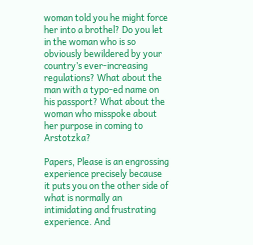woman told you he might force her into a brothel? Do you let in the woman who is so obviously bewildered by your country’s ever-increasing regulations? What about the man with a typo-ed name on his passport? What about the woman who misspoke about her purpose in coming to Arstotzka?

Papers, Please is an engrossing experience precisely because it puts you on the other side of what is normally an intimidating and frustrating experience. And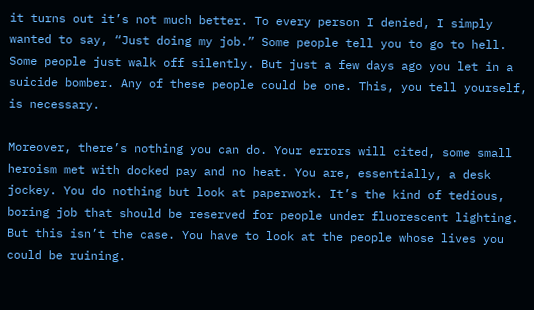it turns out it’s not much better. To every person I denied, I simply wanted to say, “Just doing my job.” Some people tell you to go to hell. Some people just walk off silently. But just a few days ago you let in a suicide bomber. Any of these people could be one. This, you tell yourself, is necessary.

Moreover, there’s nothing you can do. Your errors will cited, some small heroism met with docked pay and no heat. You are, essentially, a desk jockey. You do nothing but look at paperwork. It’s the kind of tedious, boring job that should be reserved for people under fluorescent lighting. But this isn’t the case. You have to look at the people whose lives you could be ruining.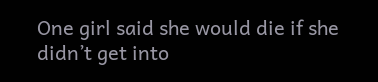One girl said she would die if she didn’t get into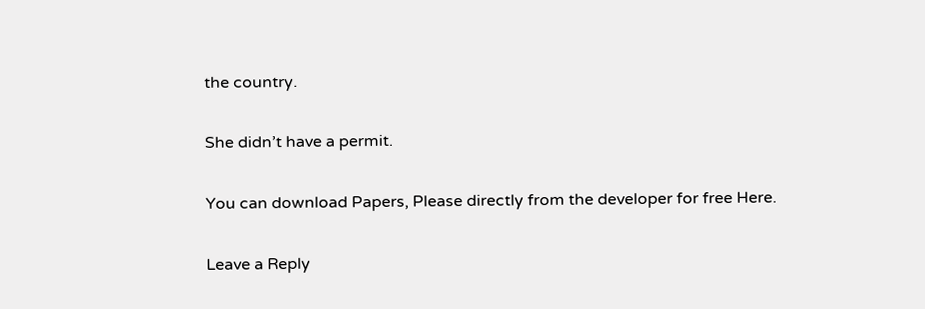the country.

She didn’t have a permit.

You can download Papers, Please directly from the developer for free Here.

Leave a Reply